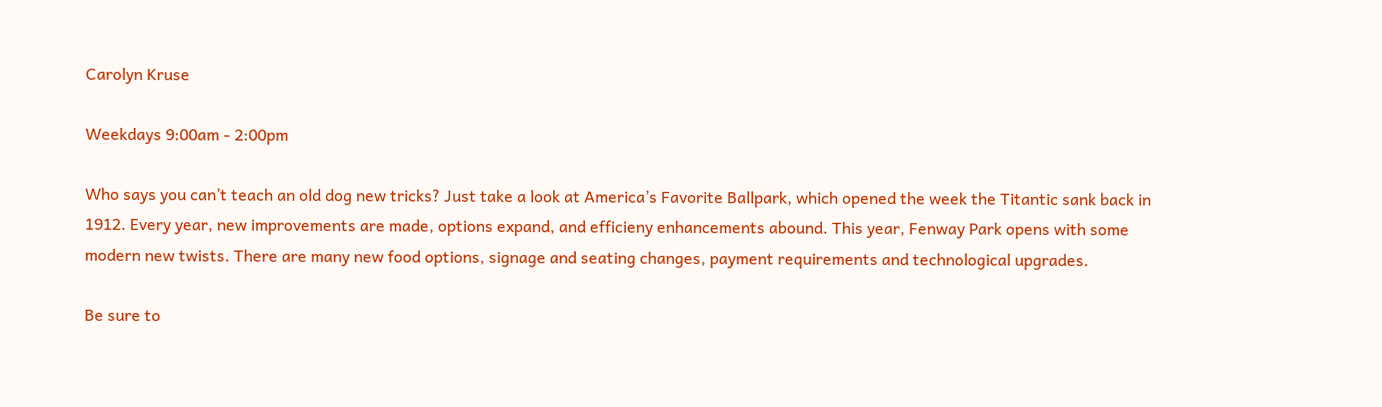Carolyn Kruse

Weekdays 9:00am - 2:00pm

Who says you can’t teach an old dog new tricks? Just take a look at America’s Favorite Ballpark, which opened the week the Titantic sank back in 1912. Every year, new improvements are made, options expand, and efficieny enhancements abound. This year, Fenway Park opens with some modern new twists. There are many new food options, signage and seating changes, payment requirements and technological upgrades.

Be sure to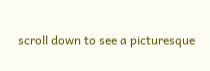scroll down to see a picturesque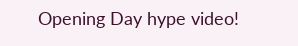Opening Day hype video!